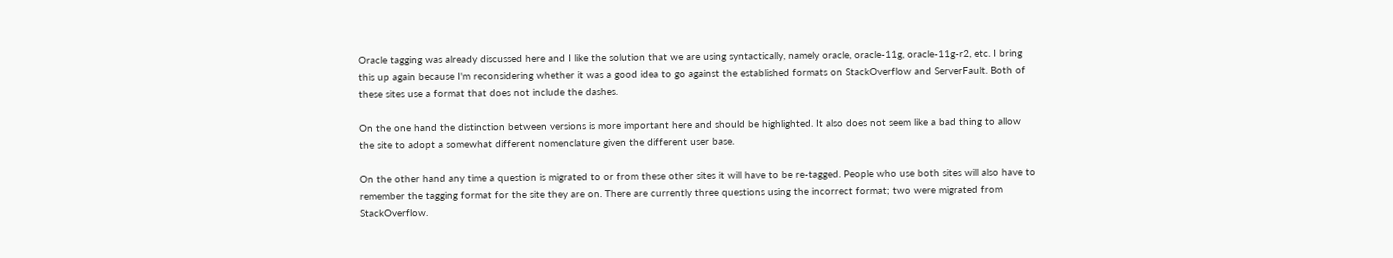Oracle tagging was already discussed here and I like the solution that we are using syntactically, namely oracle, oracle-11g, oracle-11g-r2, etc. I bring this up again because I'm reconsidering whether it was a good idea to go against the established formats on StackOverflow and ServerFault. Both of these sites use a format that does not include the dashes.

On the one hand the distinction between versions is more important here and should be highlighted. It also does not seem like a bad thing to allow the site to adopt a somewhat different nomenclature given the different user base.

On the other hand any time a question is migrated to or from these other sites it will have to be re-tagged. People who use both sites will also have to remember the tagging format for the site they are on. There are currently three questions using the incorrect format; two were migrated from StackOverflow.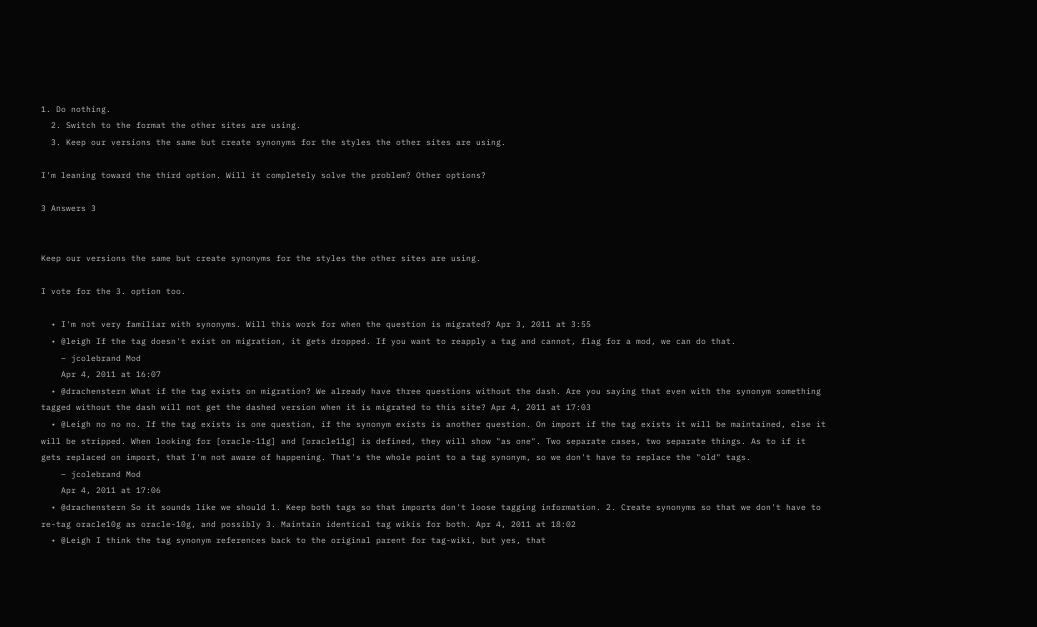1. Do nothing.
  2. Switch to the format the other sites are using.
  3. Keep our versions the same but create synonyms for the styles the other sites are using.

I'm leaning toward the third option. Will it completely solve the problem? Other options?

3 Answers 3


Keep our versions the same but create synonyms for the styles the other sites are using.

I vote for the 3. option too.

  • I'm not very familiar with synonyms. Will this work for when the question is migrated? Apr 3, 2011 at 3:55
  • @leigh If the tag doesn't exist on migration, it gets dropped. If you want to reapply a tag and cannot, flag for a mod, we can do that.
    – jcolebrand Mod
    Apr 4, 2011 at 16:07
  • @drachenstern What if the tag exists on migration? We already have three questions without the dash. Are you saying that even with the synonym something tagged without the dash will not get the dashed version when it is migrated to this site? Apr 4, 2011 at 17:03
  • @Leigh no no no. If the tag exists is one question, if the synonym exists is another question. On import if the tag exists it will be maintained, else it will be stripped. When looking for [oracle-11g] and [oracle11g] is defined, they will show "as one". Two separate cases, two separate things. As to if it gets replaced on import, that I'm not aware of happening. That's the whole point to a tag synonym, so we don't have to replace the "old" tags.
    – jcolebrand Mod
    Apr 4, 2011 at 17:06
  • @drachenstern So it sounds like we should 1. Keep both tags so that imports don't loose tagging information. 2. Create synonyms so that we don't have to re-tag oracle10g as oracle-10g, and possibly 3. Maintain identical tag wikis for both. Apr 4, 2011 at 18:02
  • @Leigh I think the tag synonym references back to the original parent for tag-wiki, but yes, that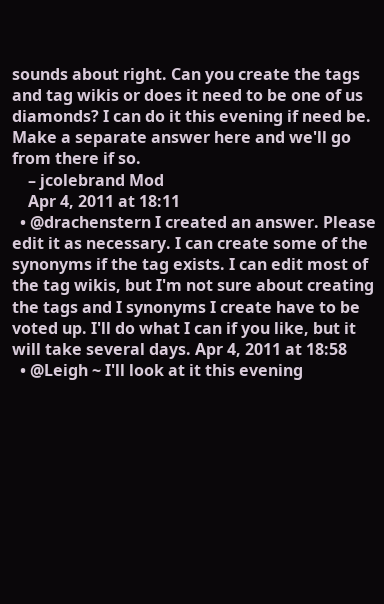sounds about right. Can you create the tags and tag wikis or does it need to be one of us diamonds? I can do it this evening if need be. Make a separate answer here and we'll go from there if so.
    – jcolebrand Mod
    Apr 4, 2011 at 18:11
  • @drachenstern I created an answer. Please edit it as necessary. I can create some of the synonyms if the tag exists. I can edit most of the tag wikis, but I'm not sure about creating the tags and I synonyms I create have to be voted up. I'll do what I can if you like, but it will take several days. Apr 4, 2011 at 18:58
  • @Leigh ~ I'll look at it this evening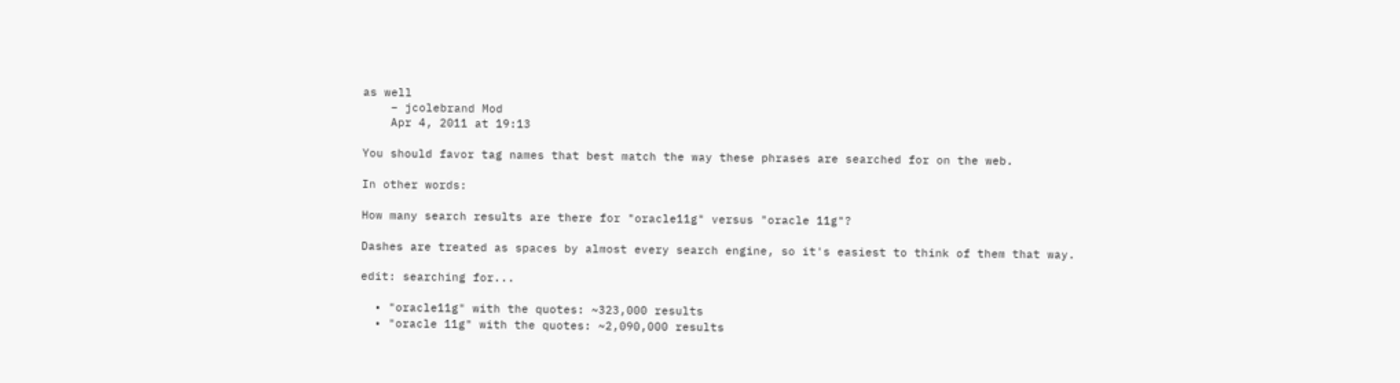as well
    – jcolebrand Mod
    Apr 4, 2011 at 19:13

You should favor tag names that best match the way these phrases are searched for on the web.

In other words:

How many search results are there for "oracle11g" versus "oracle 11g"?

Dashes are treated as spaces by almost every search engine, so it's easiest to think of them that way.

edit: searching for...

  • "oracle11g" with the quotes: ~323,000 results
  • "oracle 11g" with the quotes: ~2,090,000 results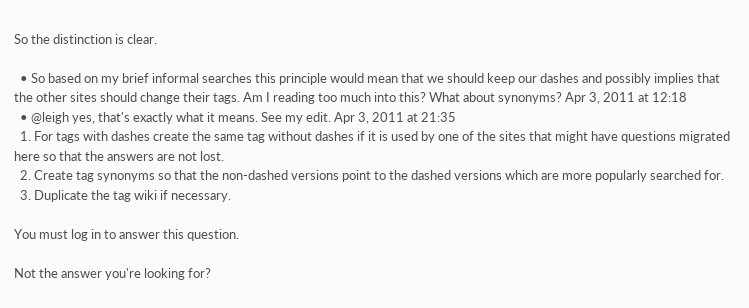So the distinction is clear.

  • So based on my brief informal searches this principle would mean that we should keep our dashes and possibly implies that the other sites should change their tags. Am I reading too much into this? What about synonyms? Apr 3, 2011 at 12:18
  • @leigh yes, that's exactly what it means. See my edit. Apr 3, 2011 at 21:35
  1. For tags with dashes create the same tag without dashes if it is used by one of the sites that might have questions migrated here so that the answers are not lost.
  2. Create tag synonyms so that the non-dashed versions point to the dashed versions which are more popularly searched for.
  3. Duplicate the tag wiki if necessary.

You must log in to answer this question.

Not the answer you're looking for?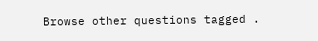Browse other questions tagged .